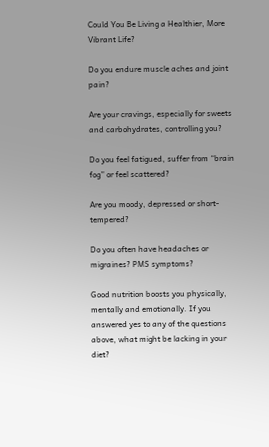Could You Be Living a Healthier, More Vibrant Life?

Do you endure muscle aches and joint pain?

Are your cravings, especially for sweets and carbohydrates, controlling you?

Do you feel fatigued, suffer from “brain fog” or feel scattered?

Are you moody, depressed or short-tempered?

Do you often have headaches or migraines? PMS symptoms?

Good nutrition boosts you physically, mentally and emotionally. If you answered yes to any of the questions above, what might be lacking in your diet?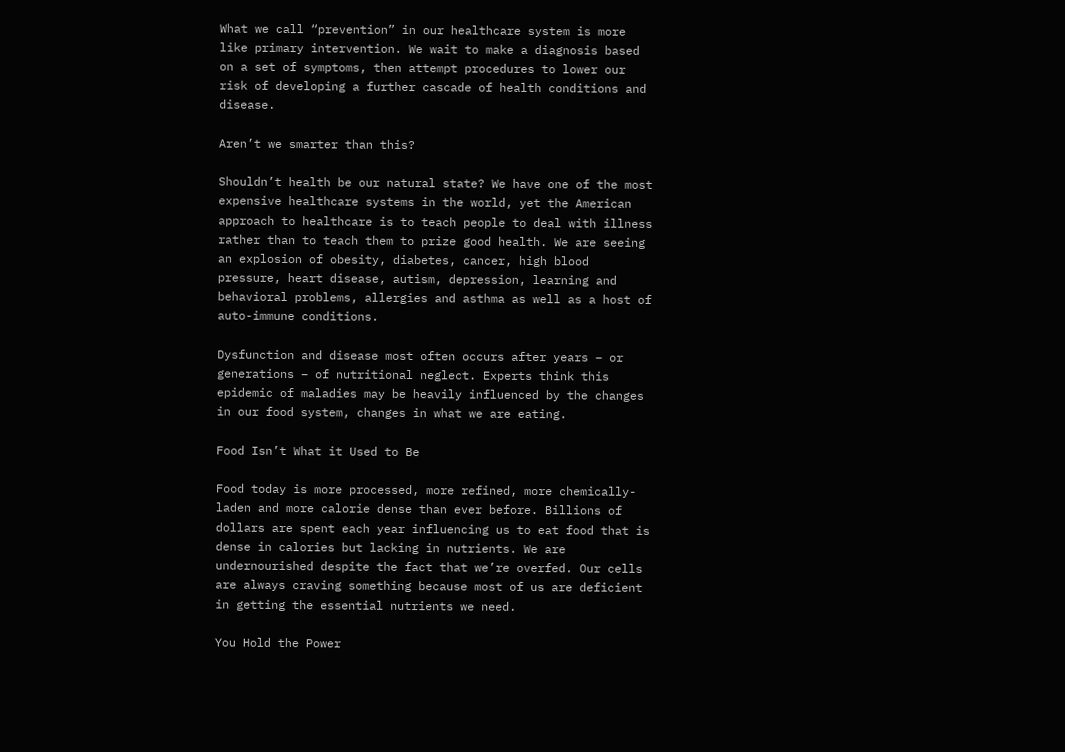What we call “prevention” in our healthcare system is more like primary intervention. We wait to make a diagnosis based on a set of symptoms, then attempt procedures to lower our risk of developing a further cascade of health conditions and disease.

Aren’t we smarter than this?

Shouldn’t health be our natural state? We have one of the most expensive healthcare systems in the world, yet the American approach to healthcare is to teach people to deal with illness rather than to teach them to prize good health. We are seeing an explosion of obesity, diabetes, cancer, high blood pressure, heart disease, autism, depression, learning and behavioral problems, allergies and asthma as well as a host of auto-immune conditions.

Dysfunction and disease most often occurs after years – or generations – of nutritional neglect. Experts think this epidemic of maladies may be heavily influenced by the changes in our food system, changes in what we are eating.

Food Isn’t What it Used to Be

Food today is more processed, more refined, more chemically-laden and more calorie dense than ever before. Billions of dollars are spent each year influencing us to eat food that is dense in calories but lacking in nutrients. We are undernourished despite the fact that we’re overfed. Our cells are always craving something because most of us are deficient in getting the essential nutrients we need.

You Hold the Power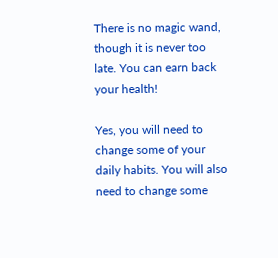There is no magic wand, though it is never too late. You can earn back your health!

Yes, you will need to change some of your daily habits. You will also need to change some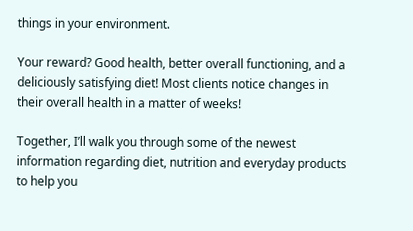things in your environment.

Your reward? Good health, better overall functioning, and a deliciously satisfying diet! Most clients notice changes in their overall health in a matter of weeks!

Together, I’ll walk you through some of the newest information regarding diet, nutrition and everyday products to help you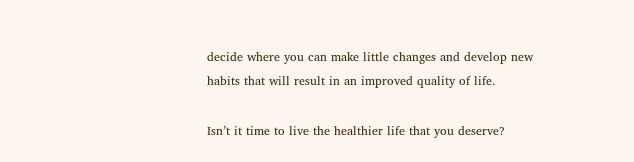decide where you can make little changes and develop new habits that will result in an improved quality of life.

Isn’t it time to live the healthier life that you deserve?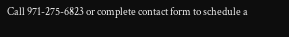Call 971-275-6823 or complete contact form to schedule a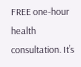FREE one-hour health consultation. It’s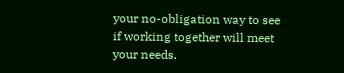your no-obligation way to see if working together will meet your needs.